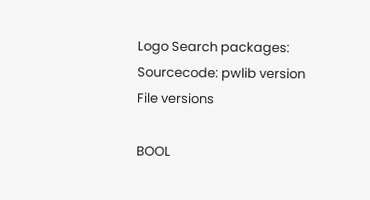Logo Search packages:
Sourcecode: pwlib version File versions

BOOL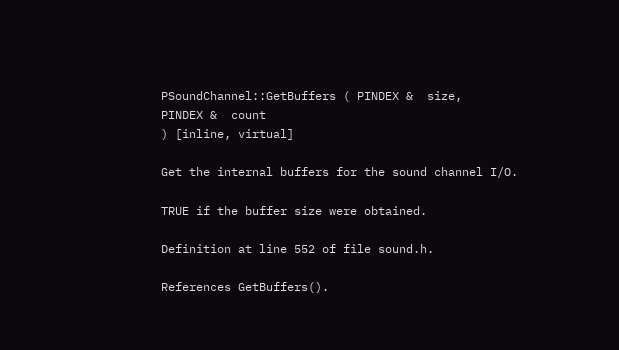PSoundChannel::GetBuffers ( PINDEX &  size,
PINDEX &  count
) [inline, virtual]

Get the internal buffers for the sound channel I/O.

TRUE if the buffer size were obtained.

Definition at line 552 of file sound.h.

References GetBuffers().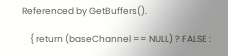Referenced by GetBuffers().

    { return (baseChannel == NULL) ? FALSE :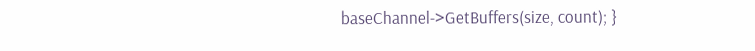baseChannel->GetBuffers(size, count); }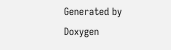Generated by  Doxygen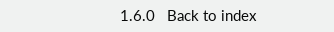1.6.0   Back to index